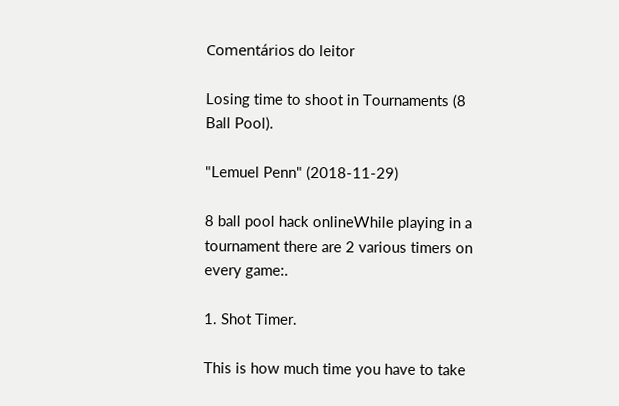Comentários do leitor

Losing time to shoot in Tournaments (8 Ball Pool).

"Lemuel Penn" (2018-11-29)

8 ball pool hack onlineWhile playing in a tournament there are 2 various timers on every game:.

1. Shot Timer.

This is how much time you have to take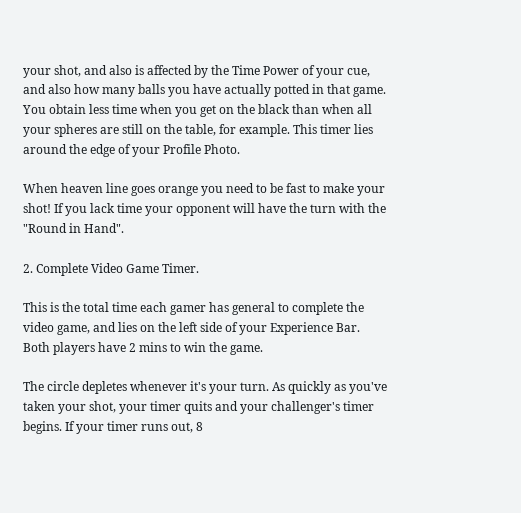your shot, and also is affected by the Time Power of your cue, and also how many balls you have actually potted in that game. You obtain less time when you get on the black than when all your spheres are still on the table, for example. This timer lies around the edge of your Profile Photo.

When heaven line goes orange you need to be fast to make your shot! If you lack time your opponent will have the turn with the "Round in Hand".

2. Complete Video Game Timer.

This is the total time each gamer has general to complete the video game, and lies on the left side of your Experience Bar. Both players have 2 mins to win the game.

The circle depletes whenever it's your turn. As quickly as you've taken your shot, your timer quits and your challenger's timer begins. If your timer runs out, 8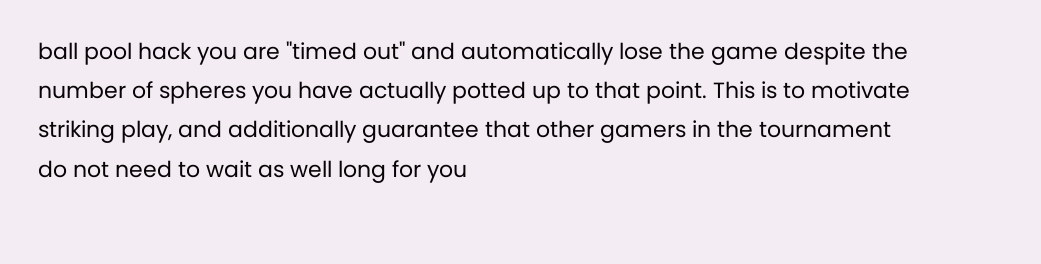ball pool hack you are "timed out" and automatically lose the game despite the number of spheres you have actually potted up to that point. This is to motivate striking play, and additionally guarantee that other gamers in the tournament do not need to wait as well long for you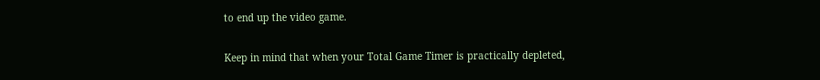to end up the video game.

Keep in mind that when your Total Game Timer is practically depleted,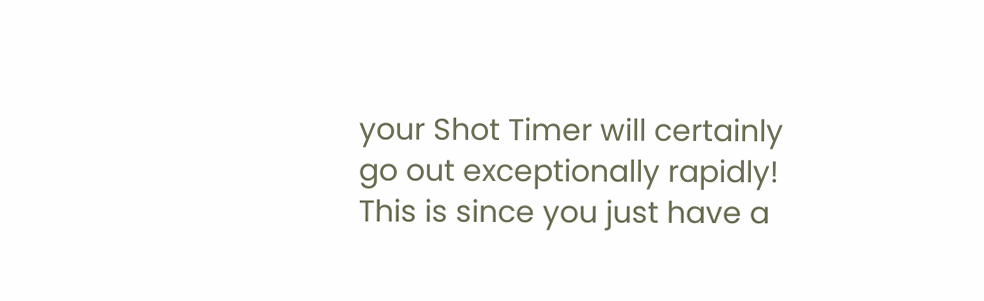your Shot Timer will certainly go out exceptionally rapidly! This is since you just have a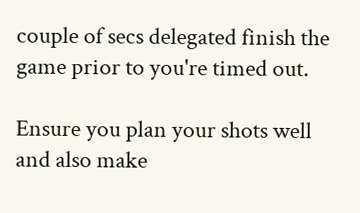couple of secs delegated finish the game prior to you're timed out.

Ensure you plan your shots well and also make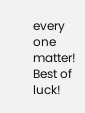every one matter!
Best of luck!